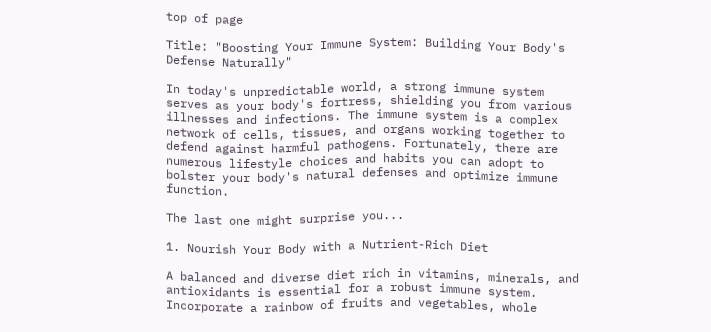top of page

Title: "Boosting Your Immune System: Building Your Body's Defense Naturally"

In today's unpredictable world, a strong immune system serves as your body's fortress, shielding you from various illnesses and infections. The immune system is a complex network of cells, tissues, and organs working together to defend against harmful pathogens. Fortunately, there are numerous lifestyle choices and habits you can adopt to bolster your body's natural defenses and optimize immune function.

The last one might surprise you...

1. Nourish Your Body with a Nutrient-Rich Diet

A balanced and diverse diet rich in vitamins, minerals, and antioxidants is essential for a robust immune system. Incorporate a rainbow of fruits and vegetables, whole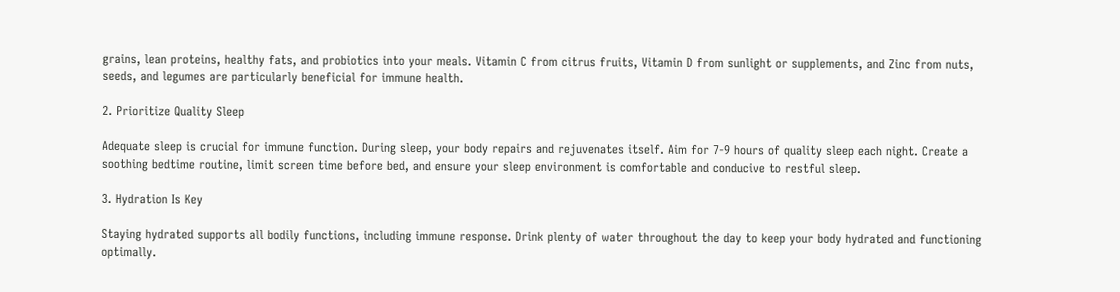grains, lean proteins, healthy fats, and probiotics into your meals. Vitamin C from citrus fruits, Vitamin D from sunlight or supplements, and Zinc from nuts, seeds, and legumes are particularly beneficial for immune health.

2. Prioritize Quality Sleep

Adequate sleep is crucial for immune function. During sleep, your body repairs and rejuvenates itself. Aim for 7-9 hours of quality sleep each night. Create a soothing bedtime routine, limit screen time before bed, and ensure your sleep environment is comfortable and conducive to restful sleep.

3. Hydration Is Key

Staying hydrated supports all bodily functions, including immune response. Drink plenty of water throughout the day to keep your body hydrated and functioning optimally.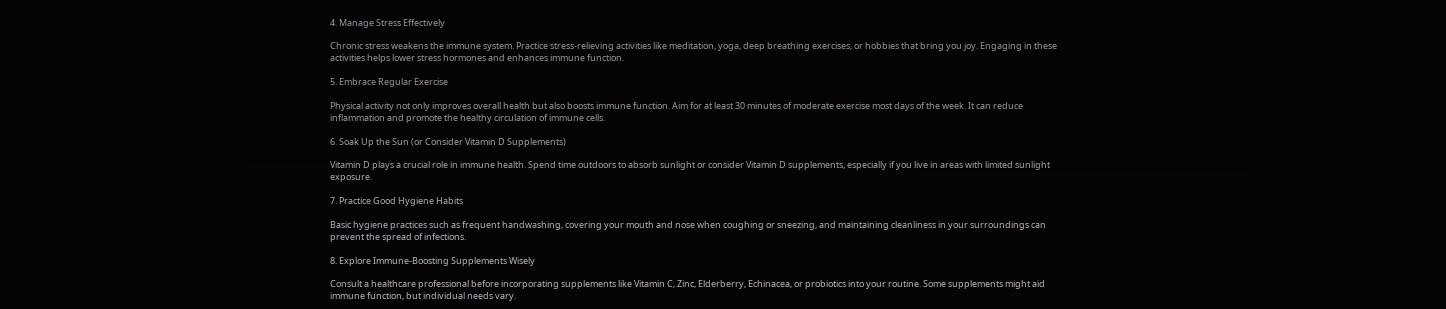4. Manage Stress Effectively

Chronic stress weakens the immune system. Practice stress-relieving activities like meditation, yoga, deep breathing exercises, or hobbies that bring you joy. Engaging in these activities helps lower stress hormones and enhances immune function.

5. Embrace Regular Exercise

Physical activity not only improves overall health but also boosts immune function. Aim for at least 30 minutes of moderate exercise most days of the week. It can reduce inflammation and promote the healthy circulation of immune cells.

6. Soak Up the Sun (or Consider Vitamin D Supplements)

Vitamin D plays a crucial role in immune health. Spend time outdoors to absorb sunlight or consider Vitamin D supplements, especially if you live in areas with limited sunlight exposure.

7. Practice Good Hygiene Habits

Basic hygiene practices such as frequent handwashing, covering your mouth and nose when coughing or sneezing, and maintaining cleanliness in your surroundings can prevent the spread of infections.

8. Explore Immune-Boosting Supplements Wisely

Consult a healthcare professional before incorporating supplements like Vitamin C, Zinc, Elderberry, Echinacea, or probiotics into your routine. Some supplements might aid immune function, but individual needs vary.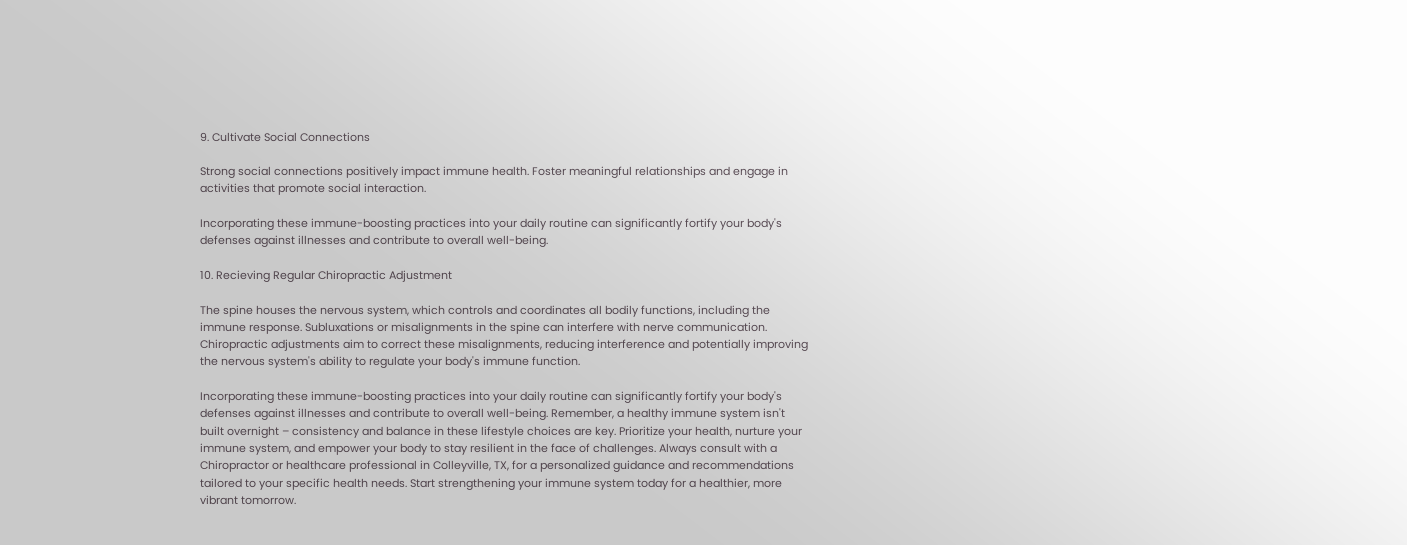9. Cultivate Social Connections

Strong social connections positively impact immune health. Foster meaningful relationships and engage in activities that promote social interaction.

Incorporating these immune-boosting practices into your daily routine can significantly fortify your body's defenses against illnesses and contribute to overall well-being.

10. Recieving Regular Chiropractic Adjustment

The spine houses the nervous system, which controls and coordinates all bodily functions, including the immune response. Subluxations or misalignments in the spine can interfere with nerve communication. Chiropractic adjustments aim to correct these misalignments, reducing interference and potentially improving the nervous system's ability to regulate your body's immune function.

Incorporating these immune-boosting practices into your daily routine can significantly fortify your body's defenses against illnesses and contribute to overall well-being. Remember, a healthy immune system isn't built overnight – consistency and balance in these lifestyle choices are key. Prioritize your health, nurture your immune system, and empower your body to stay resilient in the face of challenges. Always consult with a Chiropractor or healthcare professional in Colleyville, TX, for a personalized guidance and recommendations tailored to your specific health needs. Start strengthening your immune system today for a healthier, more vibrant tomorrow.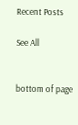Recent Posts

See All


bottom of page